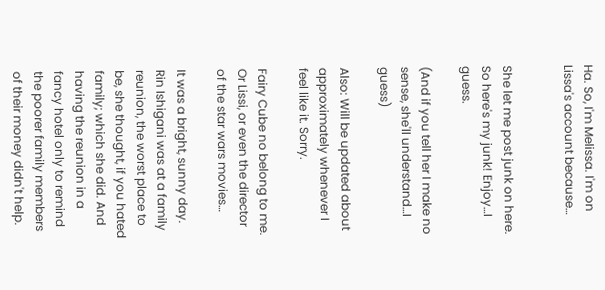Ha. So, I'm Melissa. I'm on Lissa's account because…


She let me post junk on here. So here's my junk! Enjoy…I guess.

(And if you tell her I make no sense, she'll understand…I guess)

Also: Will be updated about approximately whenever I feel like it. Sorry.

Fairy Cube no belong to me. Or Lissi, or even the director of the star wars movies…

It was a bright, sunny day. Rin Ishigani was at a family reunion, the worst place to be, she thought, if you hated family; which she did. And having the reunion in a fancy hotel only to remind the poorer family members of their money didn't help.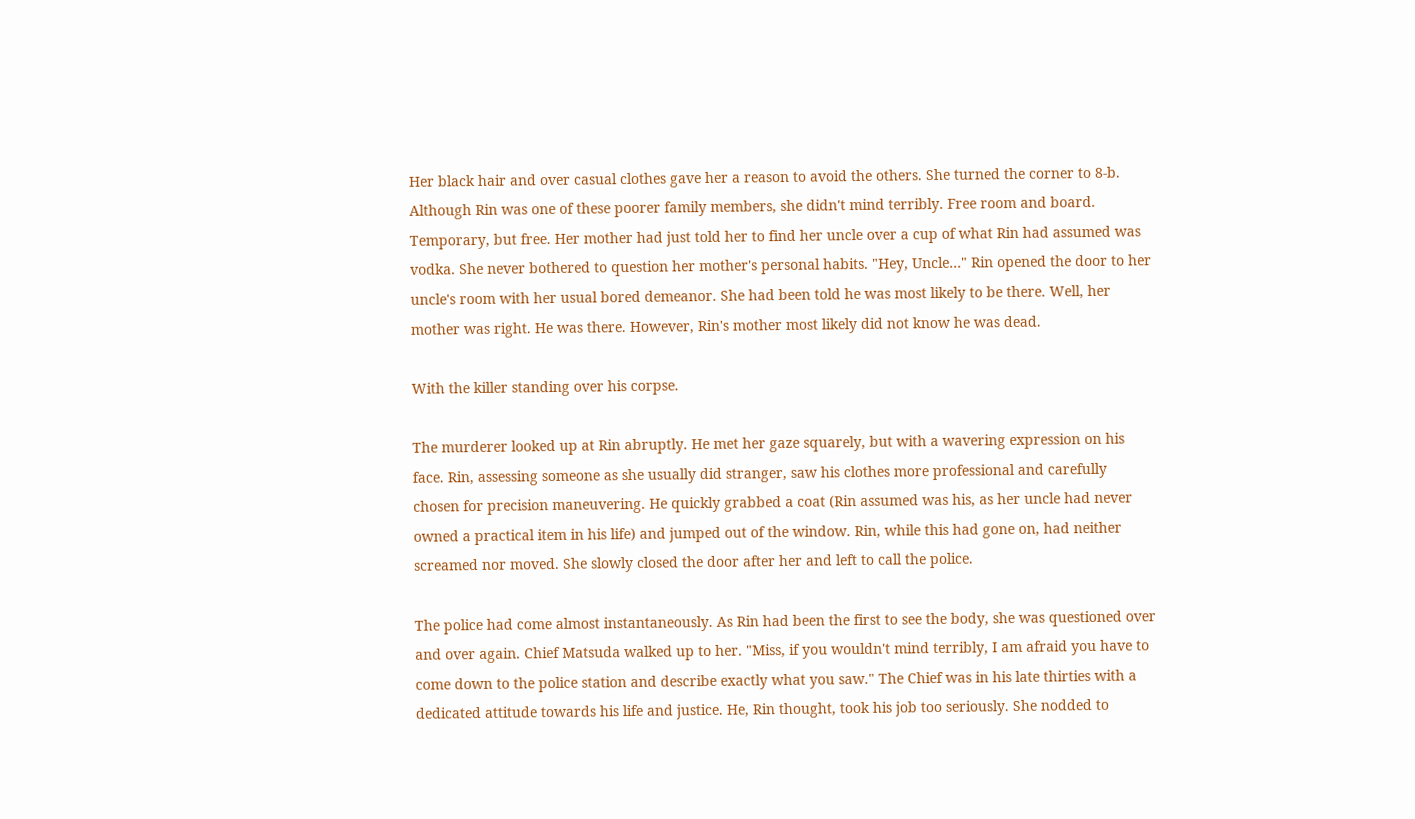Her black hair and over casual clothes gave her a reason to avoid the others. She turned the corner to 8-b. Although Rin was one of these poorer family members, she didn't mind terribly. Free room and board. Temporary, but free. Her mother had just told her to find her uncle over a cup of what Rin had assumed was vodka. She never bothered to question her mother's personal habits. "Hey, Uncle…" Rin opened the door to her uncle's room with her usual bored demeanor. She had been told he was most likely to be there. Well, her mother was right. He was there. However, Rin's mother most likely did not know he was dead.

With the killer standing over his corpse.

The murderer looked up at Rin abruptly. He met her gaze squarely, but with a wavering expression on his face. Rin, assessing someone as she usually did stranger, saw his clothes more professional and carefully chosen for precision maneuvering. He quickly grabbed a coat (Rin assumed was his, as her uncle had never owned a practical item in his life) and jumped out of the window. Rin, while this had gone on, had neither screamed nor moved. She slowly closed the door after her and left to call the police.

The police had come almost instantaneously. As Rin had been the first to see the body, she was questioned over and over again. Chief Matsuda walked up to her. "Miss, if you wouldn't mind terribly, I am afraid you have to come down to the police station and describe exactly what you saw." The Chief was in his late thirties with a dedicated attitude towards his life and justice. He, Rin thought, took his job too seriously. She nodded to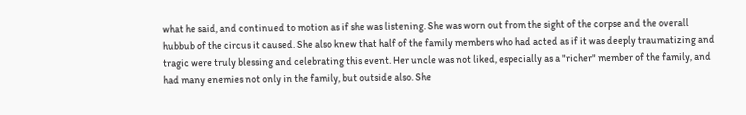what he said, and continued to motion as if she was listening. She was worn out from the sight of the corpse and the overall hubbub of the circus it caused. She also knew that half of the family members who had acted as if it was deeply traumatizing and tragic were truly blessing and celebrating this event. Her uncle was not liked, especially as a "richer" member of the family, and had many enemies not only in the family, but outside also. She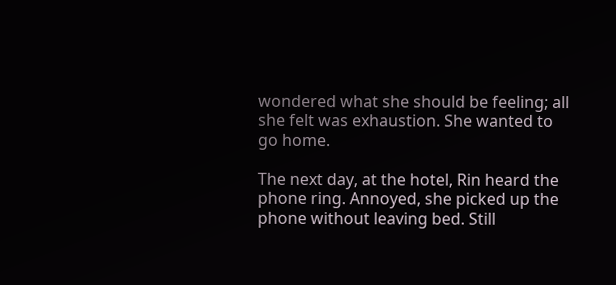wondered what she should be feeling; all she felt was exhaustion. She wanted to go home.

The next day, at the hotel, Rin heard the phone ring. Annoyed, she picked up the phone without leaving bed. Still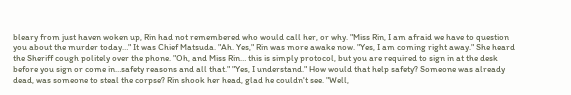bleary from just haven woken up, Rin had not remembered who would call her, or why. "Miss Rin, I am afraid we have to question you about the murder today…" It was Chief Matsuda. "Ah. Yes," Rin was more awake now. "Yes, I am coming right away." She heard the Sheriff cough politely over the phone. "Oh, and Miss Rin… this is simply protocol, but you are required to sign in at the desk before you sign or come in…safety reasons and all that." "Yes, I understand." How would that help safety? Someone was already dead, was someone to steal the corpse? Rin shook her head, glad he couldn't see. "Well,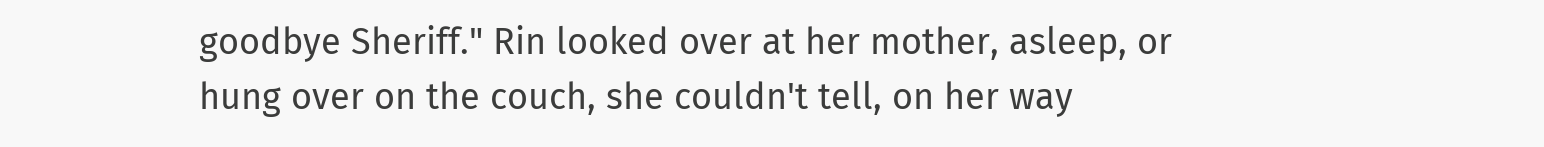goodbye Sheriff." Rin looked over at her mother, asleep, or hung over on the couch, she couldn't tell, on her way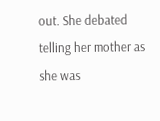out. She debated telling her mother as she was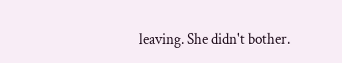leaving. She didn't bother.